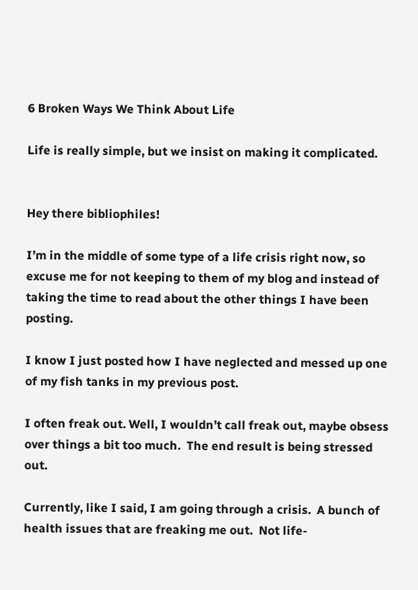6 Broken Ways We Think About Life

Life is really simple, but we insist on making it complicated.


Hey there bibliophiles!

I’m in the middle of some type of a life crisis right now, so excuse me for not keeping to them of my blog and instead of taking the time to read about the other things I have been posting.

I know I just posted how I have neglected and messed up one of my fish tanks in my previous post.

I often freak out. Well, I wouldn’t call freak out, maybe obsess over things a bit too much.  The end result is being stressed out.

Currently, like I said, I am going through a crisis.  A bunch of health issues that are freaking me out.  Not life-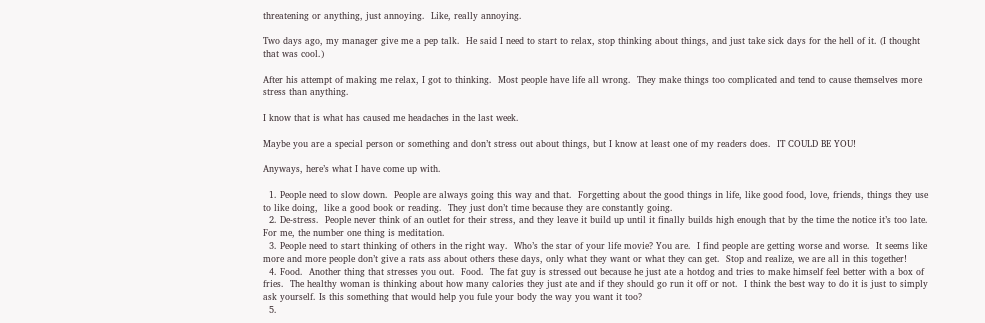threatening or anything, just annoying.  Like, really annoying.

Two days ago, my manager give me a pep talk.  He said I need to start to relax, stop thinking about things, and just take sick days for the hell of it. (I thought that was cool.)

After his attempt of making me relax, I got to thinking.  Most people have life all wrong.  They make things too complicated and tend to cause themselves more stress than anything.

I know that is what has caused me headaches in the last week.

Maybe you are a special person or something and don’t stress out about things, but I know at least one of my readers does.  IT COULD BE YOU!

Anyways, here’s what I have come up with.

  1. People need to slow down.  People are always going this way and that.  Forgetting about the good things in life, like good food, love, friends, things they use to like doing,  like a good book or reading.  They just don’t time because they are constantly going.
  2. De-stress.  People never think of an outlet for their stress, and they leave it build up until it finally builds high enough that by the time the notice it’s too late.  For me, the number one thing is meditation.
  3. People need to start thinking of others in the right way.  Who’s the star of your life movie? You are.  I find people are getting worse and worse.  It seems like more and more people don’t give a rats ass about others these days, only what they want or what they can get.  Stop and realize, we are all in this together!
  4. Food.  Another thing that stresses you out.  Food.  The fat guy is stressed out because he just ate a hotdog and tries to make himself feel better with a box of fries.  The healthy woman is thinking about how many calories they just ate and if they should go run it off or not.  I think the best way to do it is just to simply ask yourself. Is this something that would help you fule your body the way you want it too?
  5.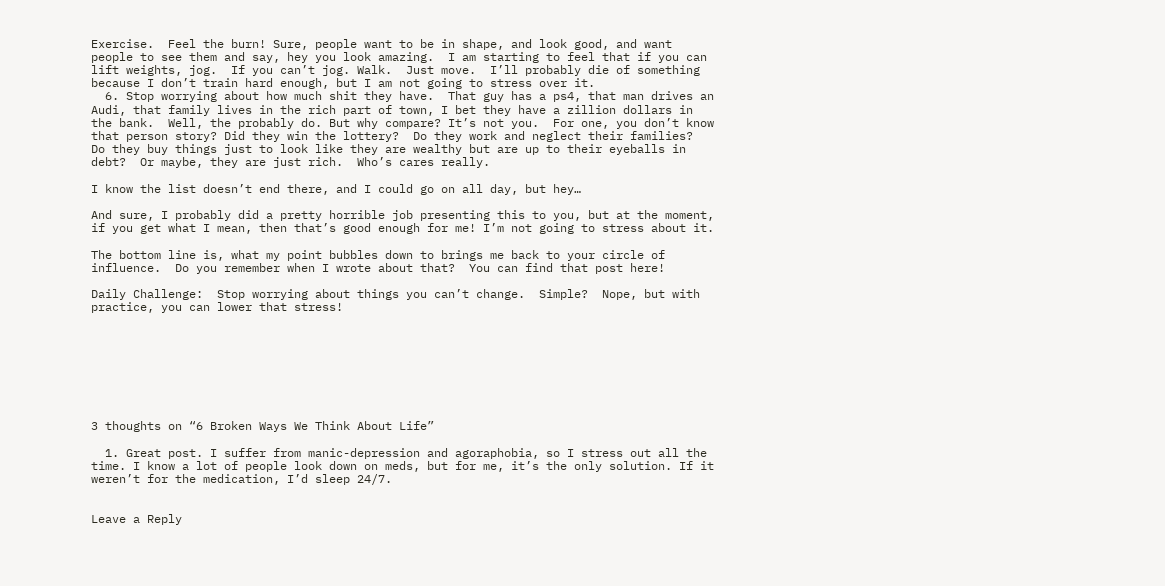Exercise.  Feel the burn! Sure, people want to be in shape, and look good, and want people to see them and say, hey you look amazing.  I am starting to feel that if you can lift weights, jog.  If you can’t jog. Walk.  Just move.  I’ll probably die of something because I don’t train hard enough, but I am not going to stress over it.
  6. Stop worrying about how much shit they have.  That guy has a ps4, that man drives an Audi, that family lives in the rich part of town, I bet they have a zillion dollars in the bank.  Well, the probably do. But why compare? It’s not you.  For one, you don’t know that person story? Did they win the lottery?  Do they work and neglect their families?  Do they buy things just to look like they are wealthy but are up to their eyeballs in debt?  Or maybe, they are just rich.  Who’s cares really.

I know the list doesn’t end there, and I could go on all day, but hey…

And sure, I probably did a pretty horrible job presenting this to you, but at the moment, if you get what I mean, then that’s good enough for me! I’m not going to stress about it.

The bottom line is, what my point bubbles down to brings me back to your circle of influence.  Do you remember when I wrote about that?  You can find that post here!

Daily Challenge:  Stop worrying about things you can’t change.  Simple?  Nope, but with practice, you can lower that stress!








3 thoughts on “6 Broken Ways We Think About Life”

  1. Great post. I suffer from manic-depression and agoraphobia, so I stress out all the time. I know a lot of people look down on meds, but for me, it’s the only solution. If it weren’t for the medication, I’d sleep 24/7.


Leave a Reply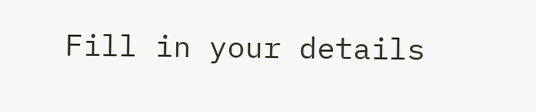Fill in your details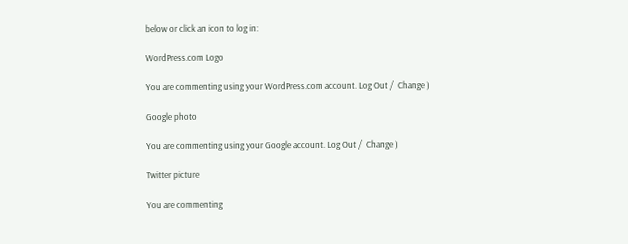below or click an icon to log in:

WordPress.com Logo

You are commenting using your WordPress.com account. Log Out /  Change )

Google photo

You are commenting using your Google account. Log Out /  Change )

Twitter picture

You are commenting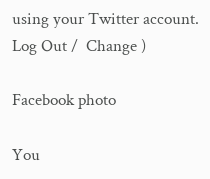using your Twitter account. Log Out /  Change )

Facebook photo

You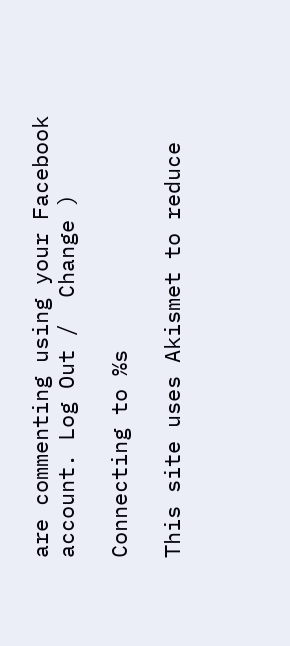are commenting using your Facebook account. Log Out /  Change )

Connecting to %s

This site uses Akismet to reduce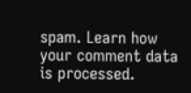spam. Learn how your comment data is processed.